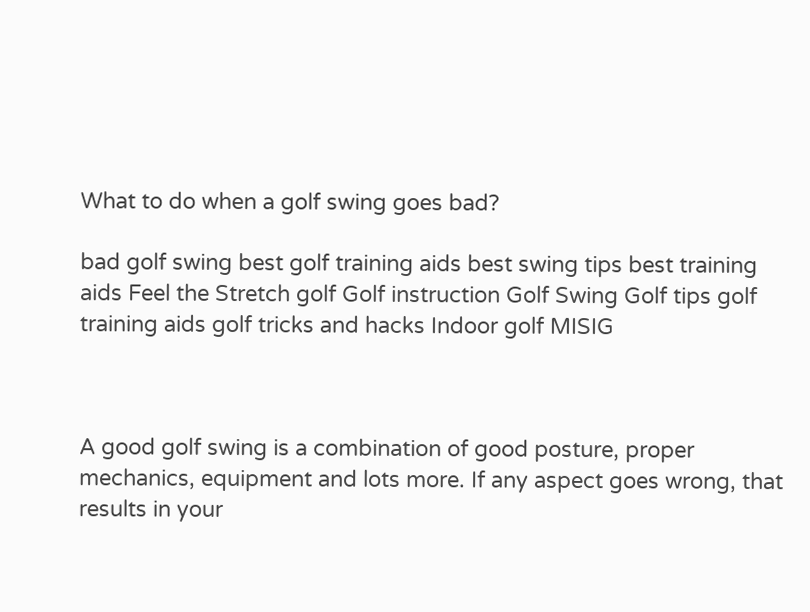What to do when a golf swing goes bad?

bad golf swing best golf training aids best swing tips best training aids Feel the Stretch golf Golf instruction Golf Swing Golf tips golf training aids golf tricks and hacks Indoor golf MISIG



A good golf swing is a combination of good posture, proper mechanics, equipment and lots more. If any aspect goes wrong, that results in your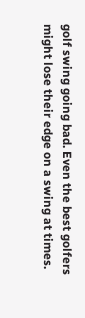golf swing going bad. Even the best golfers might lose their edge on a swing at times.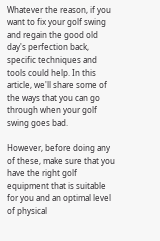Whatever the reason, if you want to fix your golf swing and regain the good old day's perfection back, specific techniques and tools could help. In this article, we'll share some of the ways that you can go through when your golf swing goes bad.

However, before doing any of these, make sure that you have the right golf equipment that is suitable for you and an optimal level of physical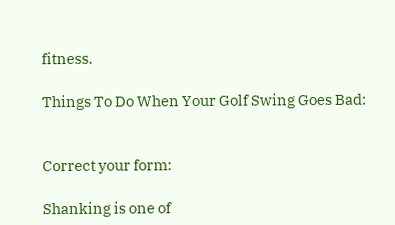fitness.

Things To Do When Your Golf Swing Goes Bad:


Correct your form:

Shanking is one of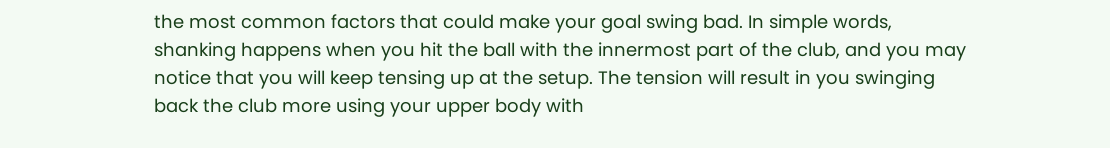the most common factors that could make your goal swing bad. In simple words, shanking happens when you hit the ball with the innermost part of the club, and you may notice that you will keep tensing up at the setup. The tension will result in you swinging back the club more using your upper body with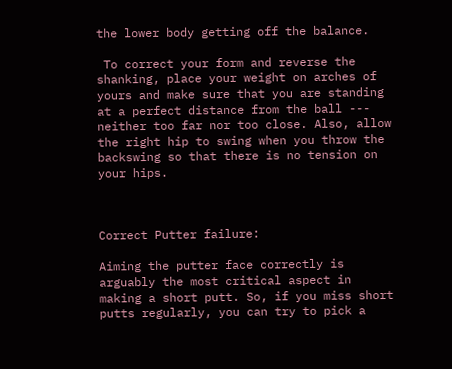the lower body getting off the balance.

 To correct your form and reverse the shanking, place your weight on arches of yours and make sure that you are standing at a perfect distance from the ball --- neither too far nor too close. Also, allow the right hip to swing when you throw the backswing so that there is no tension on your hips.



Correct Putter failure:

Aiming the putter face correctly is arguably the most critical aspect in making a short putt. So, if you miss short putts regularly, you can try to pick a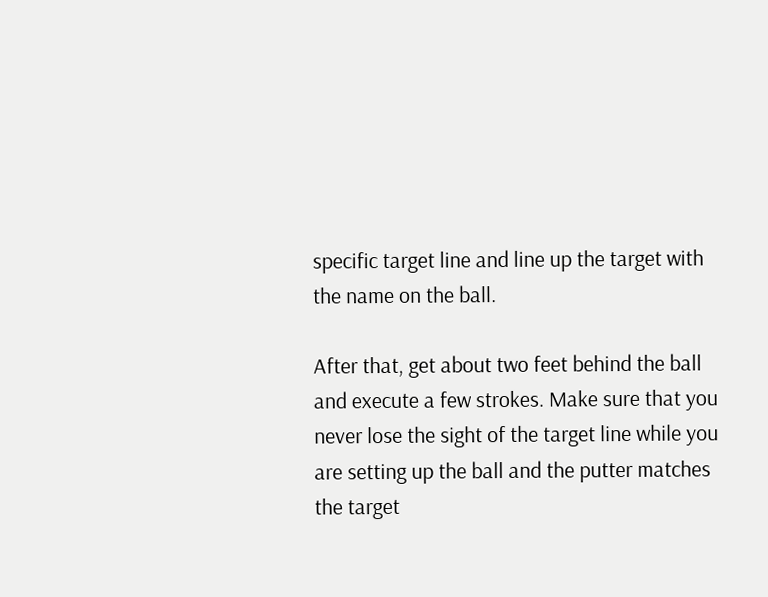specific target line and line up the target with the name on the ball.

After that, get about two feet behind the ball and execute a few strokes. Make sure that you never lose the sight of the target line while you are setting up the ball and the putter matches the target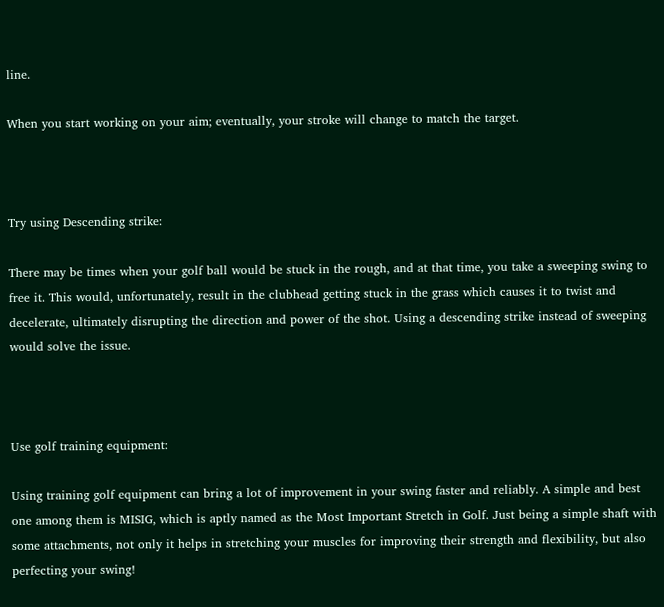line.

When you start working on your aim; eventually, your stroke will change to match the target.



Try using Descending strike:

There may be times when your golf ball would be stuck in the rough, and at that time, you take a sweeping swing to free it. This would, unfortunately, result in the clubhead getting stuck in the grass which causes it to twist and decelerate, ultimately disrupting the direction and power of the shot. Using a descending strike instead of sweeping would solve the issue.



Use golf training equipment:

Using training golf equipment can bring a lot of improvement in your swing faster and reliably. A simple and best one among them is MISIG, which is aptly named as the Most Important Stretch in Golf. Just being a simple shaft with some attachments, not only it helps in stretching your muscles for improving their strength and flexibility, but also perfecting your swing!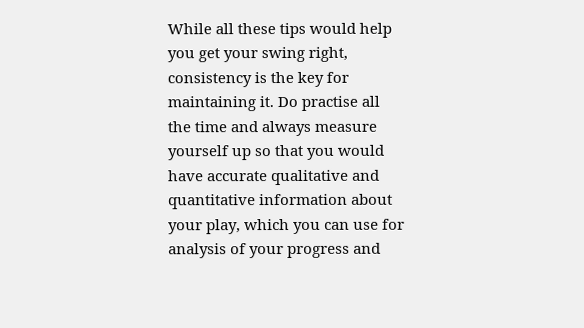While all these tips would help you get your swing right, consistency is the key for maintaining it. Do practise all the time and always measure yourself up so that you would have accurate qualitative and quantitative information about your play, which you can use for analysis of your progress and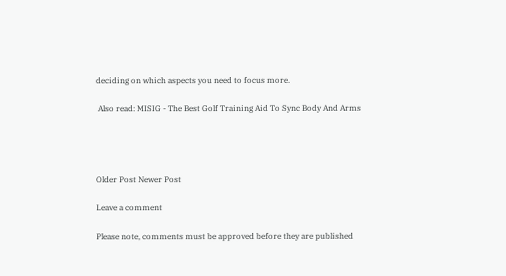deciding on which aspects you need to focus more.

 Also read: MISIG - The Best Golf Training Aid To Sync Body And Arms




Older Post Newer Post

Leave a comment

Please note, comments must be approved before they are published